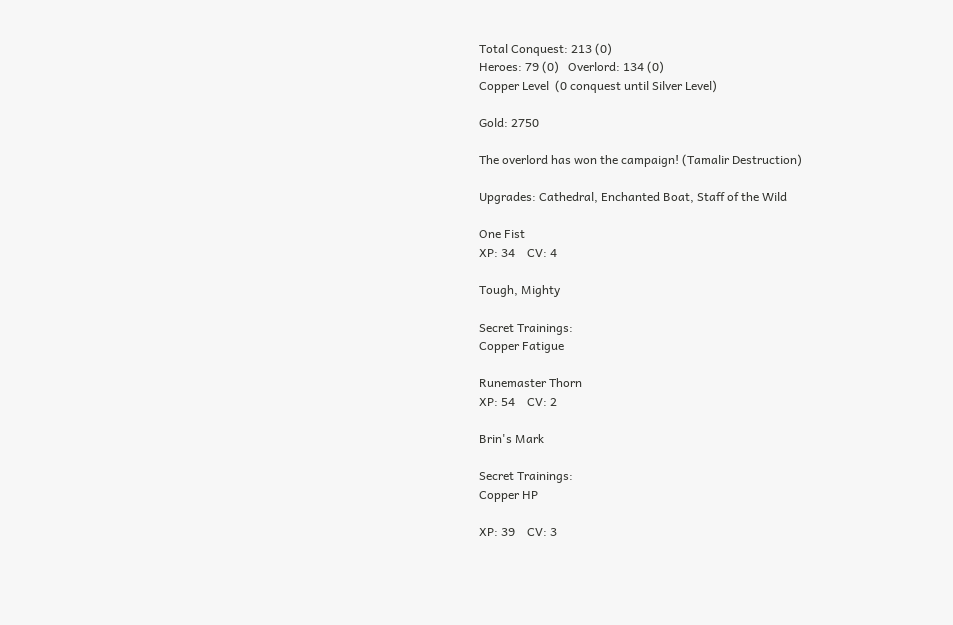Total Conquest: 213 (0)
Heroes: 79 (0)   Overlord: 134 (0)
Copper Level  (0 conquest until Silver Level)

Gold: 2750

The overlord has won the campaign! (Tamalir Destruction)

Upgrades: Cathedral, Enchanted Boat, Staff of the Wild

One Fist
XP: 34    CV: 4

Tough, Mighty

Secret Trainings:
Copper Fatigue

Runemaster Thorn
XP: 54    CV: 2

Brin's Mark

Secret Trainings:
Copper HP

XP: 39    CV: 3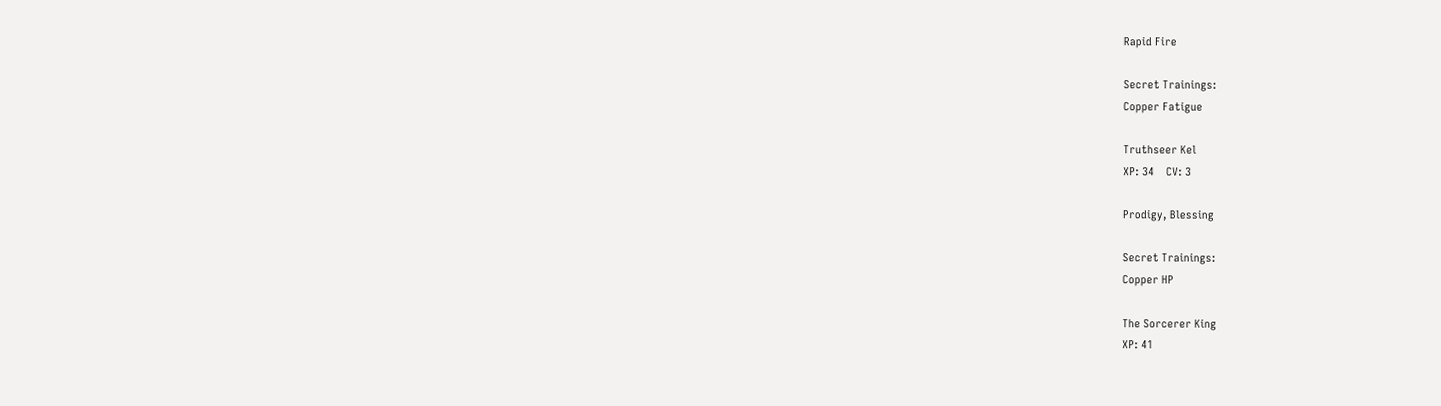Rapid Fire

Secret Trainings:
Copper Fatigue

Truthseer Kel
XP: 34    CV: 3

Prodigy, Blessing

Secret Trainings:
Copper HP

The Sorcerer King
XP: 41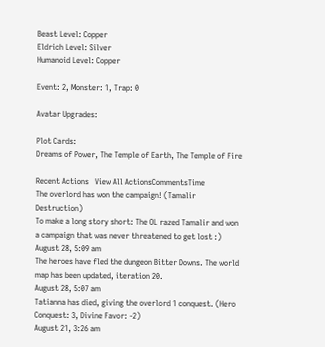Beast Level: Copper
Eldrich Level: Silver
Humanoid Level: Copper

Event: 2, Monster: 1, Trap: 0

Avatar Upgrades:

Plot Cards:
Dreams of Power, The Temple of Earth, The Temple of Fire

Recent Actions   View All ActionsCommentsTime
The overlord has won the campaign! (Tamalir Destruction)
To make a long story short: The OL razed Tamalir and won a campaign that was never threatened to get lost :)
August 28, 5:09 am
The heroes have fled the dungeon Bitter Downs. The world map has been updated, iteration 20.
August 28, 5:07 am
Tatianna has died, giving the overlord 1 conquest. (Hero Conquest: 3, Divine Favor: -2)
August 21, 3:26 am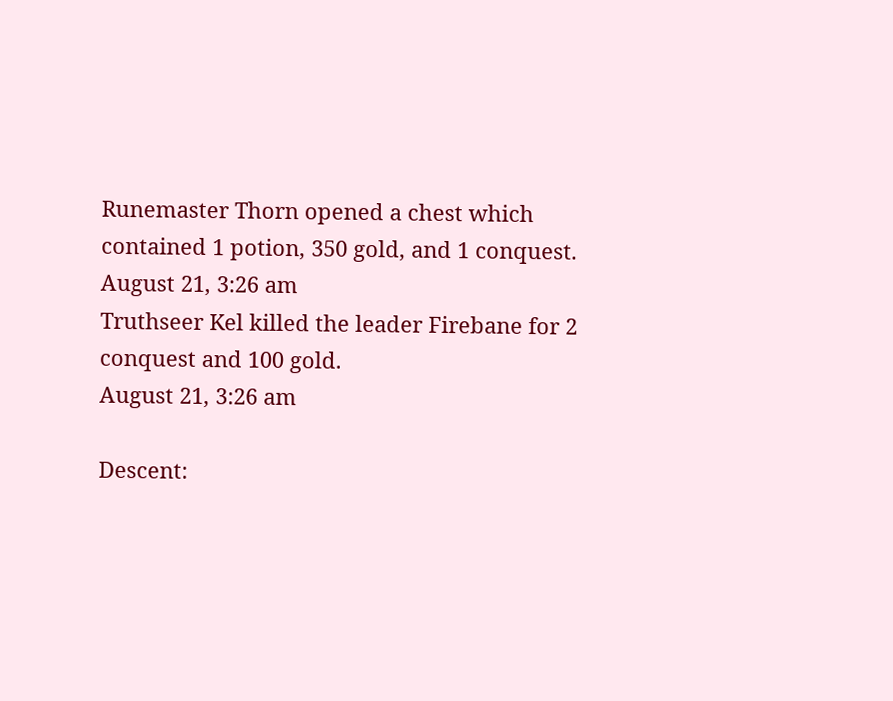Runemaster Thorn opened a chest which contained 1 potion, 350 gold, and 1 conquest.
August 21, 3:26 am
Truthseer Kel killed the leader Firebane for 2 conquest and 100 gold.
August 21, 3:26 am

Descent: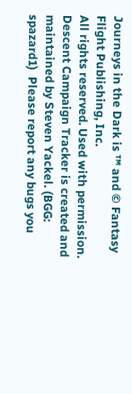Journeys in the Dark is ™ and © Fantasy Flight Publishing, Inc.
All rights reserved. Used with permission.
Descent Campaign Tracker is created and maintained by Steven Yackel. (BGG: spazard1)  Please report any bugs you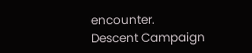encounter.
Descent Campaign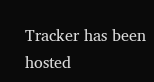Tracker has been hosted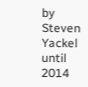by Steven Yackel until 2014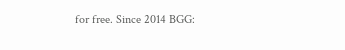for free. Since 2014 BGG: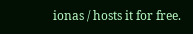ionas / hosts it for free.